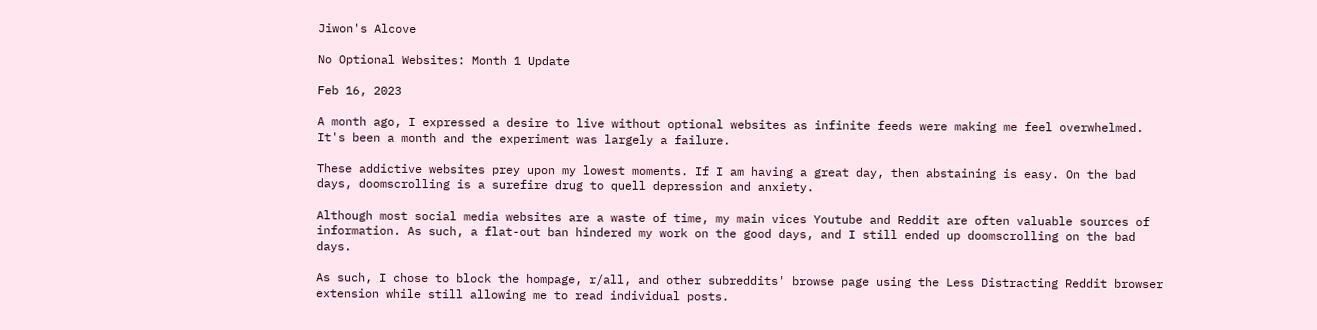Jiwon's Alcove

No Optional Websites: Month 1 Update

Feb 16, 2023

A month ago, I expressed a desire to live without optional websites as infinite feeds were making me feel overwhelmed. It's been a month and the experiment was largely a failure.

These addictive websites prey upon my lowest moments. If I am having a great day, then abstaining is easy. On the bad days, doomscrolling is a surefire drug to quell depression and anxiety.

Although most social media websites are a waste of time, my main vices Youtube and Reddit are often valuable sources of information. As such, a flat-out ban hindered my work on the good days, and I still ended up doomscrolling on the bad days.

As such, I chose to block the hompage, r/all, and other subreddits' browse page using the Less Distracting Reddit browser extension while still allowing me to read individual posts.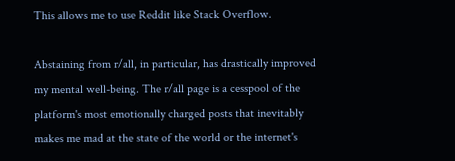This allows me to use Reddit like Stack Overflow.

Abstaining from r/all, in particular, has drastically improved my mental well-being. The r/all page is a cesspool of the platform's most emotionally charged posts that inevitably makes me mad at the state of the world or the internet's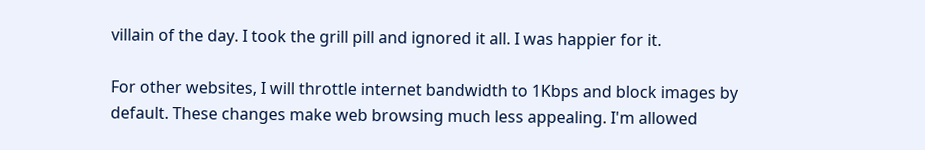villain of the day. I took the grill pill and ignored it all. I was happier for it.

For other websites, I will throttle internet bandwidth to 1Kbps and block images by default. These changes make web browsing much less appealing. I'm allowed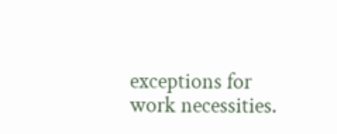exceptions for work necessities.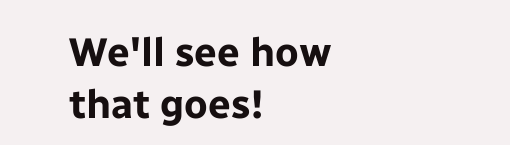We'll see how that goes!